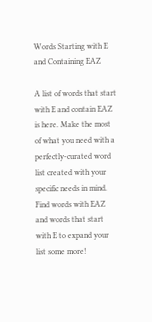Words Starting with E and Containing EAZ

A list of words that start with E and contain EAZ is here. Make the most of what you need with a perfectly-curated word list created with your specific needs in mind. Find words with EAZ and words that start with E to expand your list some more!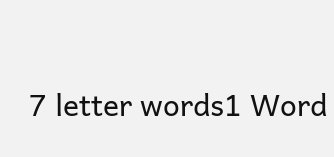7 letter words1 Word